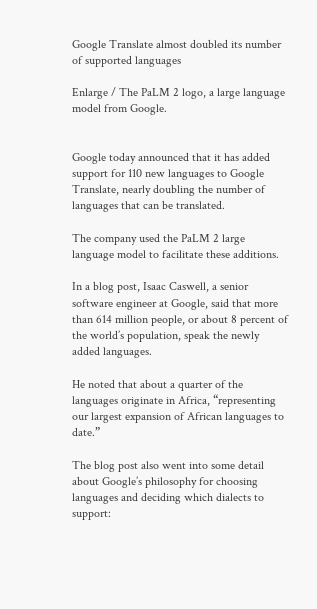Google Translate almost doubled its number of supported languages

Enlarge / The PaLM 2 logo, a large language model from Google.


Google today announced that it has added support for 110 new languages to Google Translate, nearly doubling the number of languages that can be translated.

The company used the PaLM 2 large language model to facilitate these additions.

In a blog post, Isaac Caswell, a senior software engineer at Google, said that more than 614 million people, or about 8 percent of the world’s population, speak the newly added languages.

He noted that about a quarter of the languages originate in Africa, “representing our largest expansion of African languages to date.”

The blog post also went into some detail about Google’s philosophy for choosing languages and deciding which dialects to support: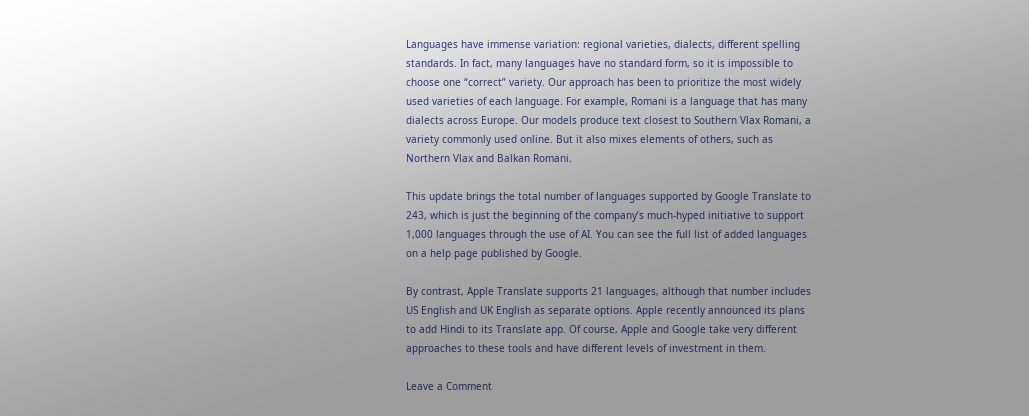Languages have immense variation: regional varieties, dialects, different spelling standards. In fact, many languages have no standard form, so it is impossible to choose one “correct” variety. Our approach has been to prioritize the most widely used varieties of each language. For example, Romani is a language that has many dialects across Europe. Our models produce text closest to Southern Vlax Romani, a variety commonly used online. But it also mixes elements of others, such as Northern Vlax and Balkan Romani.

This update brings the total number of languages supported by Google Translate to 243, which is just the beginning of the company’s much-hyped initiative to support 1,000 languages through the use of AI. You can see the full list of added languages on a help page published by Google.

By contrast, Apple Translate supports 21 languages, although that number includes US English and UK English as separate options. Apple recently announced its plans to add Hindi to its Translate app. Of course, Apple and Google take very different approaches to these tools and have different levels of investment in them.

Leave a Comment